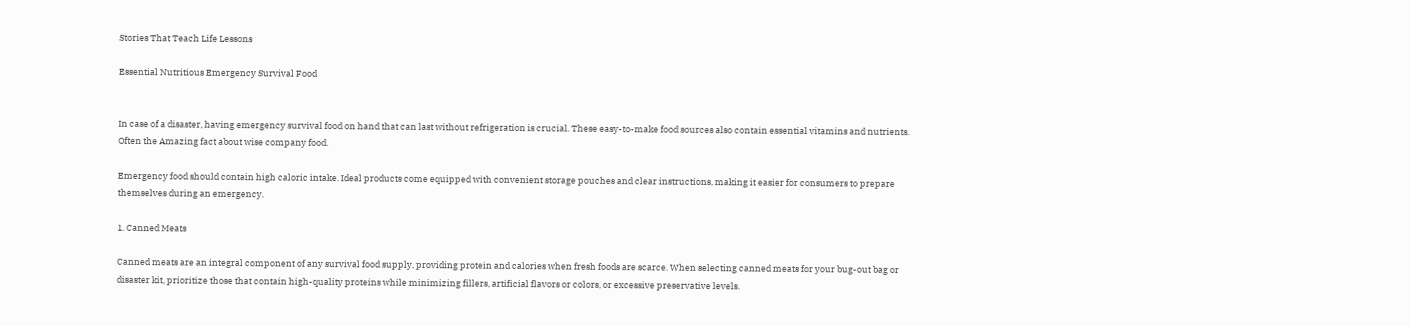Stories That Teach Life Lessons

Essential Nutritious Emergency Survival Food


In case of a disaster, having emergency survival food on hand that can last without refrigeration is crucial. These easy-to-make food sources also contain essential vitamins and nutrients. Often the Amazing fact about wise company food.

Emergency food should contain high caloric intake. Ideal products come equipped with convenient storage pouches and clear instructions, making it easier for consumers to prepare themselves during an emergency.

1. Canned Meats

Canned meats are an integral component of any survival food supply, providing protein and calories when fresh foods are scarce. When selecting canned meats for your bug-out bag or disaster kit, prioritize those that contain high-quality proteins while minimizing fillers, artificial flavors or colors, or excessive preservative levels.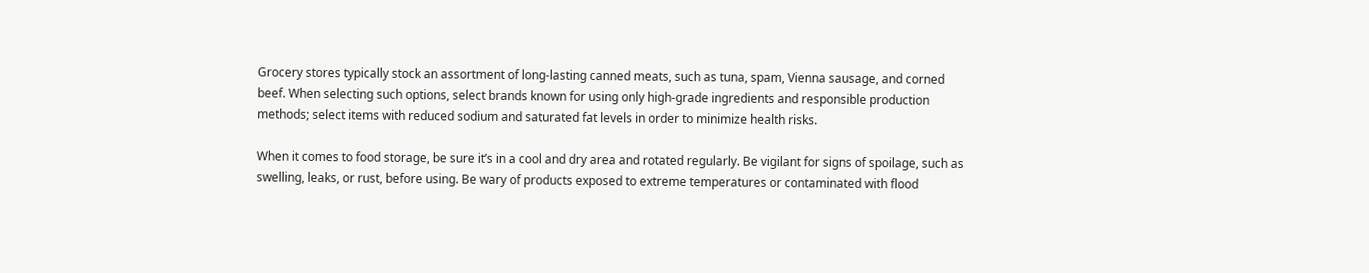Grocery stores typically stock an assortment of long-lasting canned meats, such as tuna, spam, Vienna sausage, and corned beef. When selecting such options, select brands known for using only high-grade ingredients and responsible production methods; select items with reduced sodium and saturated fat levels in order to minimize health risks.

When it comes to food storage, be sure it’s in a cool and dry area and rotated regularly. Be vigilant for signs of spoilage, such as swelling, leaks, or rust, before using. Be wary of products exposed to extreme temperatures or contaminated with flood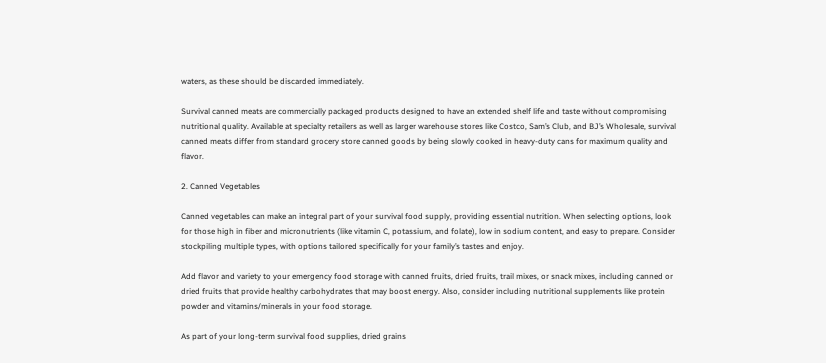waters, as these should be discarded immediately.

Survival canned meats are commercially packaged products designed to have an extended shelf life and taste without compromising nutritional quality. Available at specialty retailers as well as larger warehouse stores like Costco, Sam’s Club, and BJ’s Wholesale, survival canned meats differ from standard grocery store canned goods by being slowly cooked in heavy-duty cans for maximum quality and flavor.

2. Canned Vegetables

Canned vegetables can make an integral part of your survival food supply, providing essential nutrition. When selecting options, look for those high in fiber and micronutrients (like vitamin C, potassium, and folate), low in sodium content, and easy to prepare. Consider stockpiling multiple types, with options tailored specifically for your family’s tastes and enjoy.

Add flavor and variety to your emergency food storage with canned fruits, dried fruits, trail mixes, or snack mixes, including canned or dried fruits that provide healthy carbohydrates that may boost energy. Also, consider including nutritional supplements like protein powder and vitamins/minerals in your food storage.

As part of your long-term survival food supplies, dried grains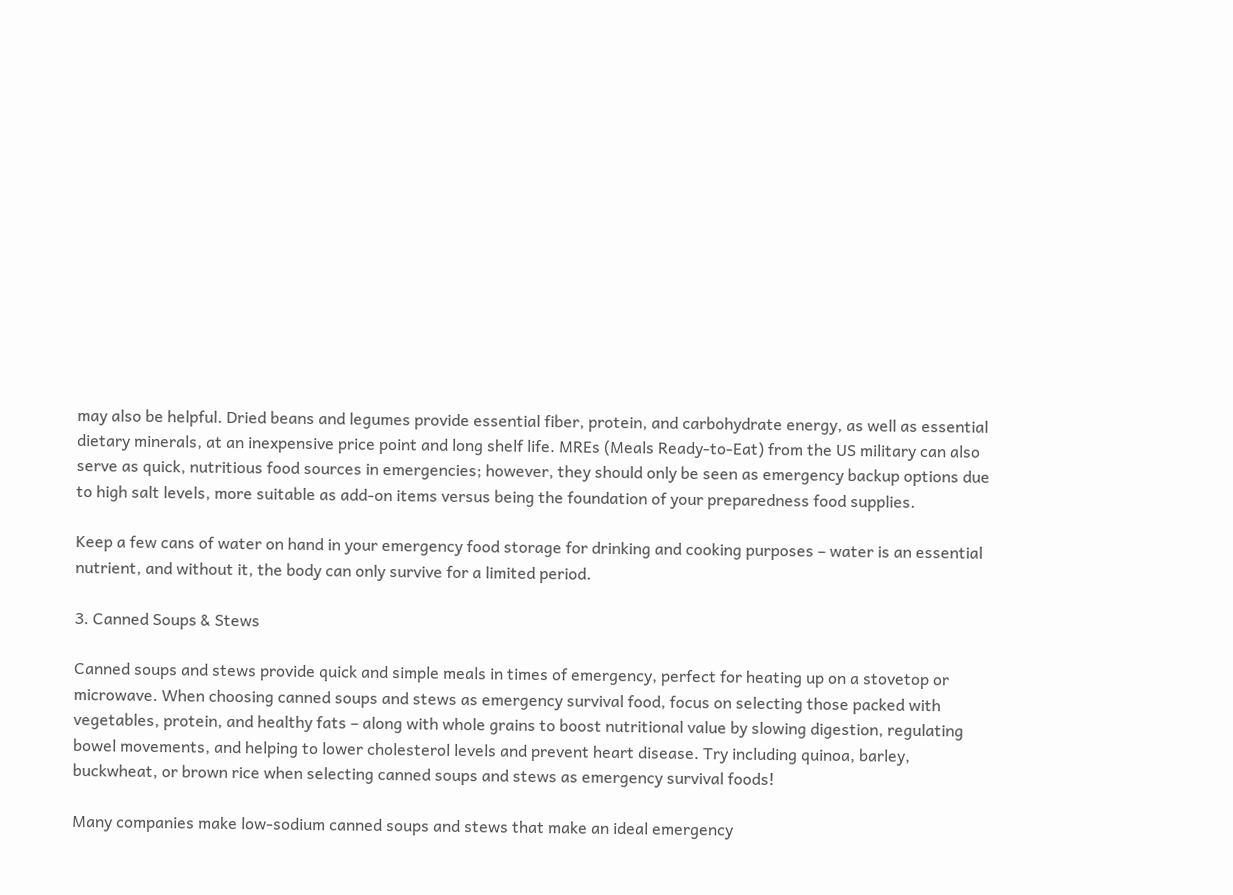may also be helpful. Dried beans and legumes provide essential fiber, protein, and carbohydrate energy, as well as essential dietary minerals, at an inexpensive price point and long shelf life. MREs (Meals Ready-to-Eat) from the US military can also serve as quick, nutritious food sources in emergencies; however, they should only be seen as emergency backup options due to high salt levels, more suitable as add-on items versus being the foundation of your preparedness food supplies.

Keep a few cans of water on hand in your emergency food storage for drinking and cooking purposes – water is an essential nutrient, and without it, the body can only survive for a limited period.

3. Canned Soups & Stews

Canned soups and stews provide quick and simple meals in times of emergency, perfect for heating up on a stovetop or microwave. When choosing canned soups and stews as emergency survival food, focus on selecting those packed with vegetables, protein, and healthy fats – along with whole grains to boost nutritional value by slowing digestion, regulating bowel movements, and helping to lower cholesterol levels and prevent heart disease. Try including quinoa, barley, buckwheat, or brown rice when selecting canned soups and stews as emergency survival foods!

Many companies make low-sodium canned soups and stews that make an ideal emergency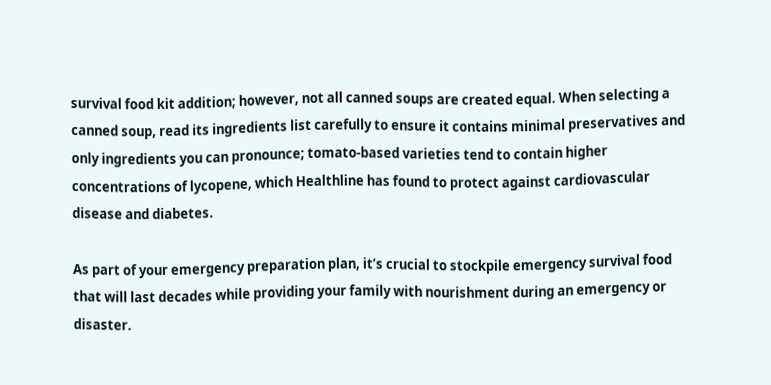survival food kit addition; however, not all canned soups are created equal. When selecting a canned soup, read its ingredients list carefully to ensure it contains minimal preservatives and only ingredients you can pronounce; tomato-based varieties tend to contain higher concentrations of lycopene, which Healthline has found to protect against cardiovascular disease and diabetes.

As part of your emergency preparation plan, it’s crucial to stockpile emergency survival food that will last decades while providing your family with nourishment during an emergency or disaster.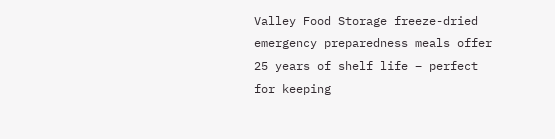Valley Food Storage freeze-dried emergency preparedness meals offer 25 years of shelf life – perfect for keeping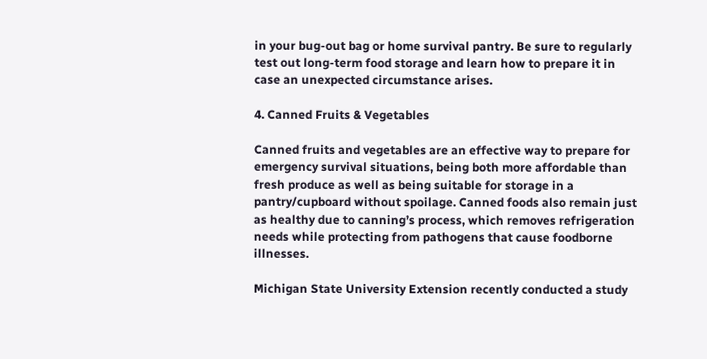in your bug-out bag or home survival pantry. Be sure to regularly test out long-term food storage and learn how to prepare it in case an unexpected circumstance arises.

4. Canned Fruits & Vegetables

Canned fruits and vegetables are an effective way to prepare for emergency survival situations, being both more affordable than fresh produce as well as being suitable for storage in a pantry/cupboard without spoilage. Canned foods also remain just as healthy due to canning’s process, which removes refrigeration needs while protecting from pathogens that cause foodborne illnesses.

Michigan State University Extension recently conducted a study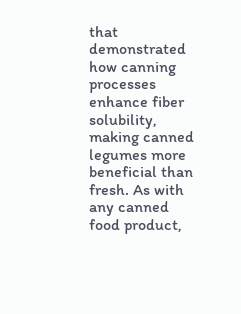that demonstrated how canning processes enhance fiber solubility, making canned legumes more beneficial than fresh. As with any canned food product,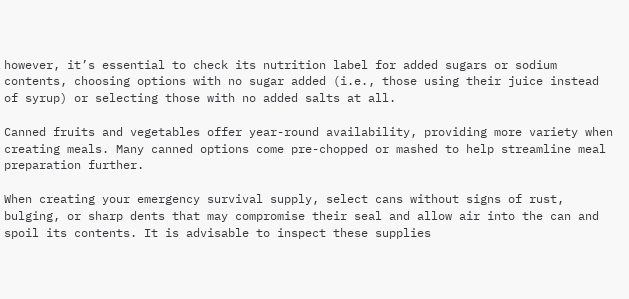however, it’s essential to check its nutrition label for added sugars or sodium contents, choosing options with no sugar added (i.e., those using their juice instead of syrup) or selecting those with no added salts at all.

Canned fruits and vegetables offer year-round availability, providing more variety when creating meals. Many canned options come pre-chopped or mashed to help streamline meal preparation further.

When creating your emergency survival supply, select cans without signs of rust, bulging, or sharp dents that may compromise their seal and allow air into the can and spoil its contents. It is advisable to inspect these supplies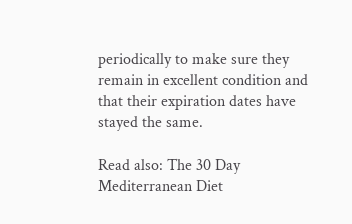periodically to make sure they remain in excellent condition and that their expiration dates have stayed the same.

Read also: The 30 Day Mediterranean Diet